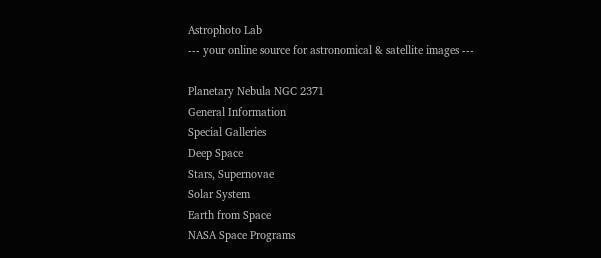Astrophoto Lab
--- your online source for astronomical & satellite images ---

Planetary Nebula NGC 2371
General Information
Special Galleries
Deep Space
Stars, Supernovae
Solar System
Earth from Space
NASA Space Programs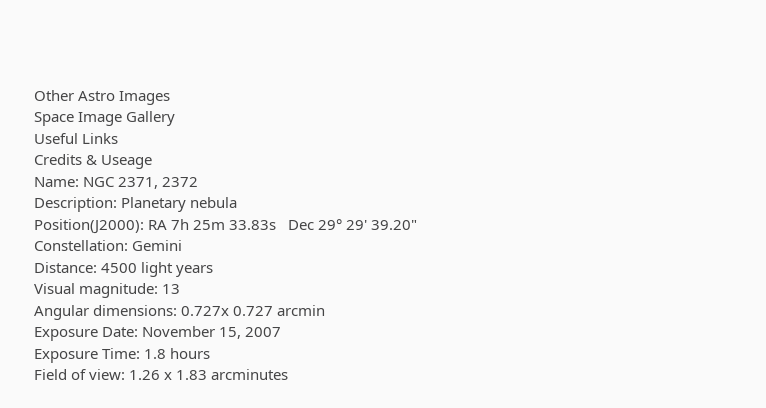Other Astro Images
Space Image Gallery
Useful Links
Credits & Useage
Name: NGC 2371, 2372
Description: Planetary nebula
Position(J2000): RA 7h 25m 33.83s   Dec 29° 29' 39.20"
Constellation: Gemini
Distance: 4500 light years
Visual magnitude: 13
Angular dimensions: 0.727x 0.727 arcmin
Exposure Date: November 15, 2007
Exposure Time: 1.8 hours
Field of view: 1.26 x 1.83 arcminutes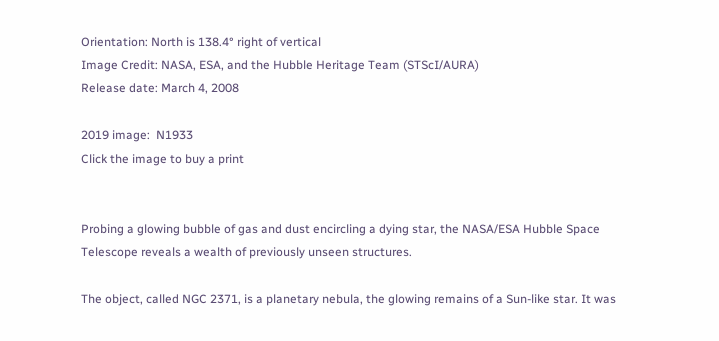Orientation: North is 138.4° right of vertical
Image Credit: NASA, ESA, and the Hubble Heritage Team (STScI/AURA)
Release date: March 4, 2008

2019 image:  N1933
Click the image to buy a print


Probing a glowing bubble of gas and dust encircling a dying star, the NASA/ESA Hubble Space Telescope reveals a wealth of previously unseen structures.

The object, called NGC 2371, is a planetary nebula, the glowing remains of a Sun-like star. It was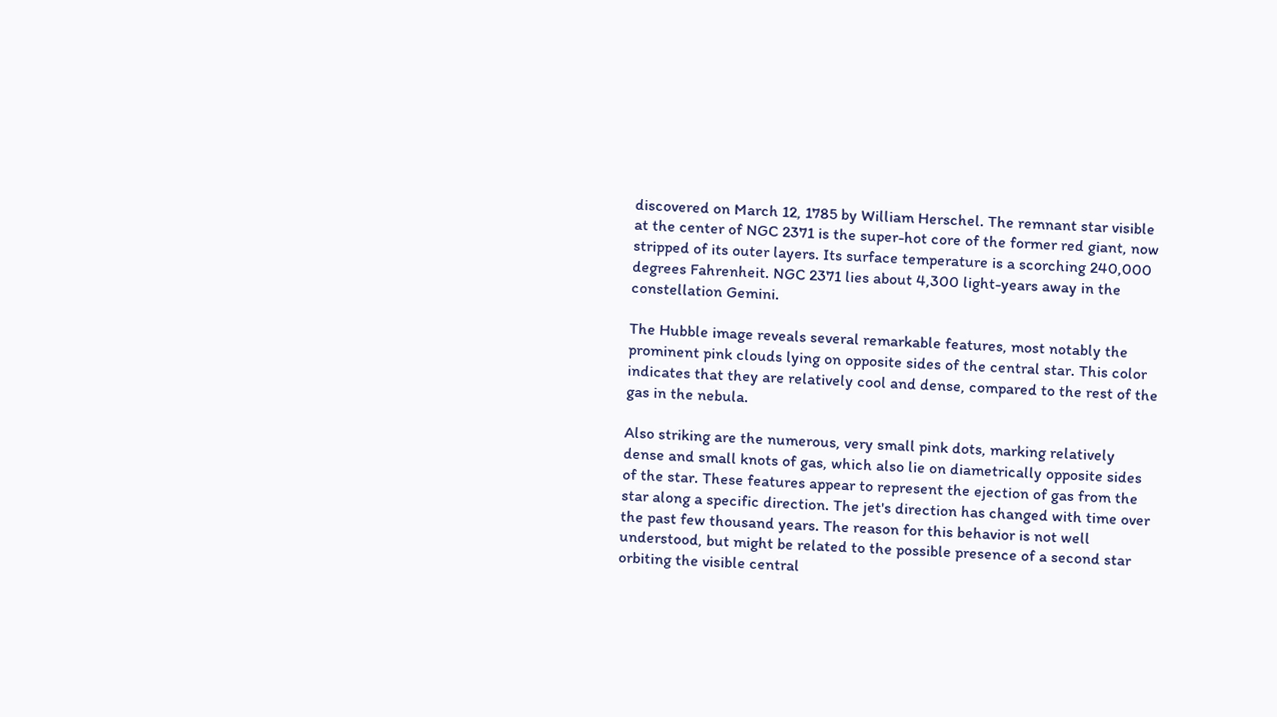discovered on March 12, 1785 by William Herschel. The remnant star visible at the center of NGC 2371 is the super-hot core of the former red giant, now stripped of its outer layers. Its surface temperature is a scorching 240,000 degrees Fahrenheit. NGC 2371 lies about 4,300 light-years away in the constellation Gemini.

The Hubble image reveals several remarkable features, most notably the prominent pink clouds lying on opposite sides of the central star. This color indicates that they are relatively cool and dense, compared to the rest of the gas in the nebula.

Also striking are the numerous, very small pink dots, marking relatively dense and small knots of gas, which also lie on diametrically opposite sides of the star. These features appear to represent the ejection of gas from the star along a specific direction. The jet's direction has changed with time over the past few thousand years. The reason for this behavior is not well understood, but might be related to the possible presence of a second star orbiting the visible central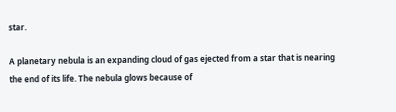star.

A planetary nebula is an expanding cloud of gas ejected from a star that is nearing the end of its life. The nebula glows because of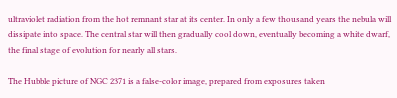ultraviolet radiation from the hot remnant star at its center. In only a few thousand years the nebula will dissipate into space. The central star will then gradually cool down, eventually becoming a white dwarf, the final stage of evolution for nearly all stars.

The Hubble picture of NGC 2371 is a false-color image, prepared from exposures taken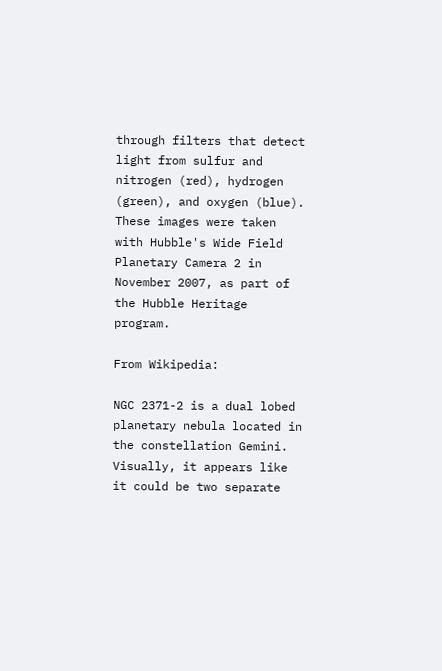through filters that detect light from sulfur and nitrogen (red), hydrogen (green), and oxygen (blue). These images were taken with Hubble's Wide Field Planetary Camera 2 in November 2007, as part of the Hubble Heritage program.

From Wikipedia:

NGC 2371-2 is a dual lobed planetary nebula located in the constellation Gemini. Visually, it appears like it could be two separate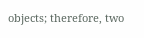objects; therefore, two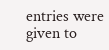entries were given to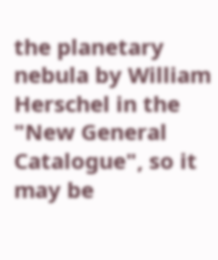the planetary nebula by William Herschel in the "New General Catalogue", so it may be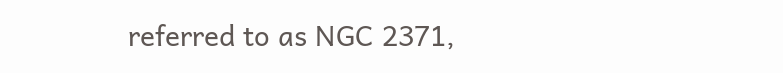referred to as NGC 2371,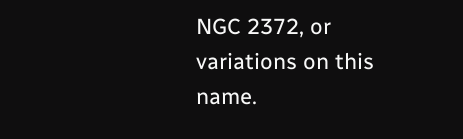NGC 2372, or variations on this name.